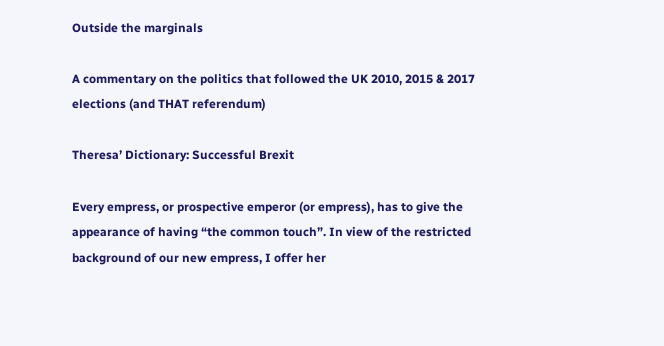Outside the marginals

A commentary on the politics that followed the UK 2010, 2015 & 2017 elections (and THAT referendum)

Theresa’ Dictionary: Successful Brexit

Every empress, or prospective emperor (or empress), has to give the appearance of having “the common touch”. In view of the restricted background of our new empress, I offer her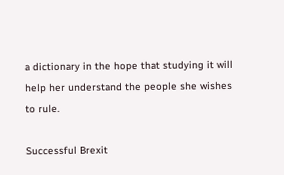a dictionary in the hope that studying it will help her understand the people she wishes to rule.

Successful Brexit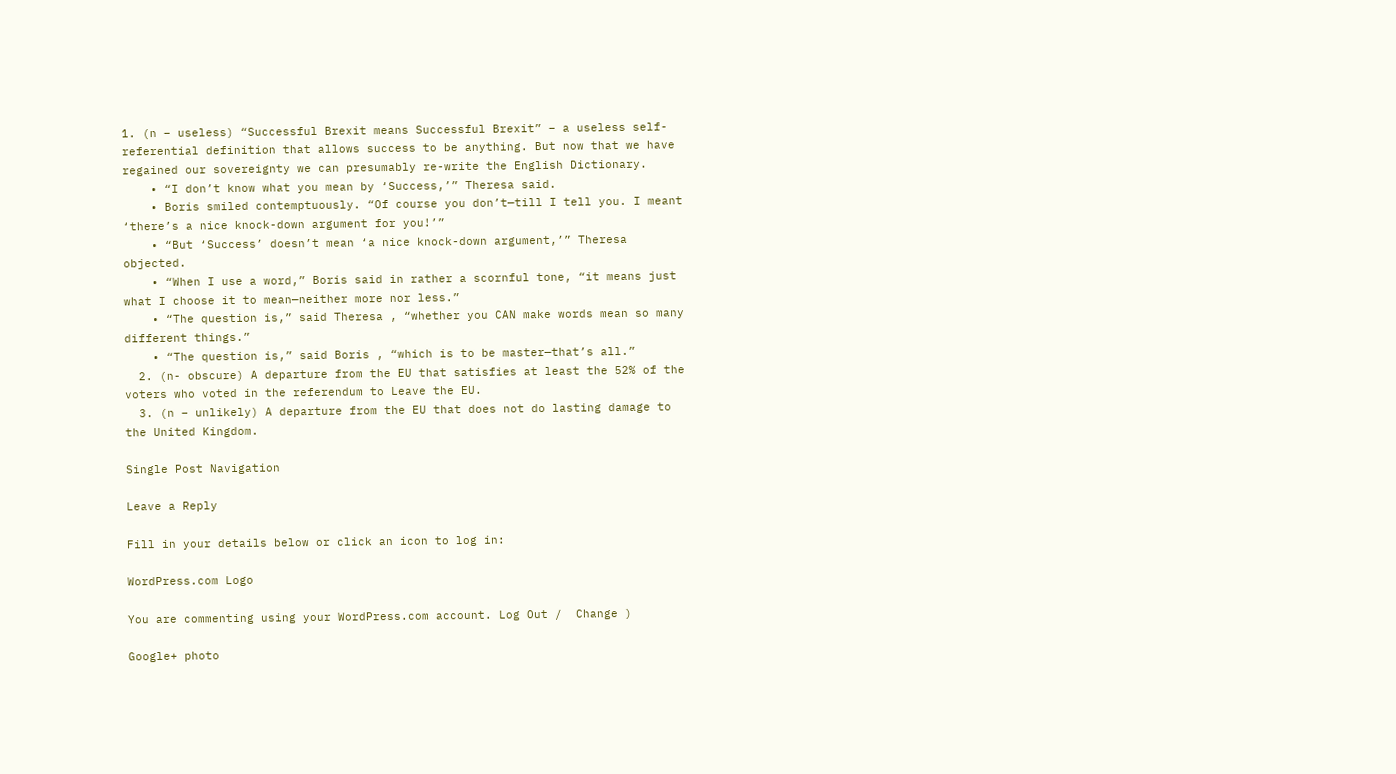1. (n – useless) “Successful Brexit means Successful Brexit” – a useless self-referential definition that allows success to be anything. But now that we have regained our sovereignty we can presumably re-write the English Dictionary.
    • “I don’t know what you mean by ‘Success,’” Theresa said.
    • Boris smiled contemptuously. “Of course you don’t—till I tell you. I meant ‘there’s a nice knock-down argument for you!’”
    • “But ‘Success’ doesn’t mean ‘a nice knock-down argument,’” Theresa objected.
    • “When I use a word,” Boris said in rather a scornful tone, “it means just what I choose it to mean—neither more nor less.”
    • “The question is,” said Theresa , “whether you CAN make words mean so many different things.”
    • “The question is,” said Boris , “which is to be master—that’s all.”
  2. (n- obscure) A departure from the EU that satisfies at least the 52% of the voters who voted in the referendum to Leave the EU.
  3. (n – unlikely) A departure from the EU that does not do lasting damage to the United Kingdom.

Single Post Navigation

Leave a Reply

Fill in your details below or click an icon to log in:

WordPress.com Logo

You are commenting using your WordPress.com account. Log Out /  Change )

Google+ photo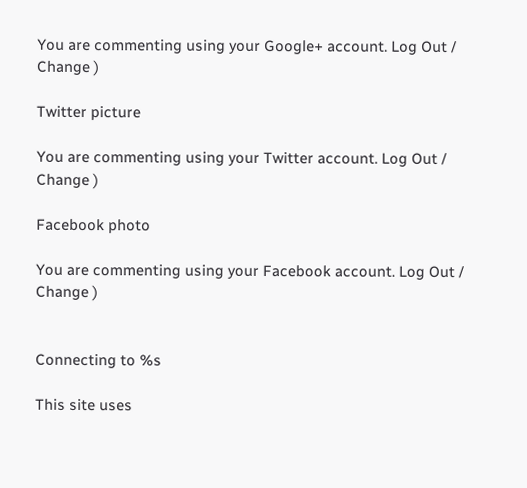You are commenting using your Google+ account. Log Out /  Change )

Twitter picture

You are commenting using your Twitter account. Log Out /  Change )

Facebook photo

You are commenting using your Facebook account. Log Out /  Change )


Connecting to %s

This site uses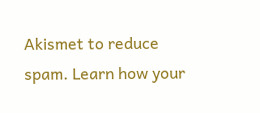Akismet to reduce spam. Learn how your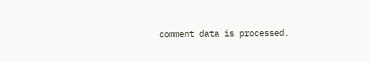comment data is processed.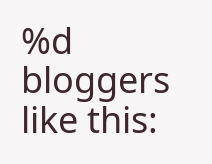%d bloggers like this: